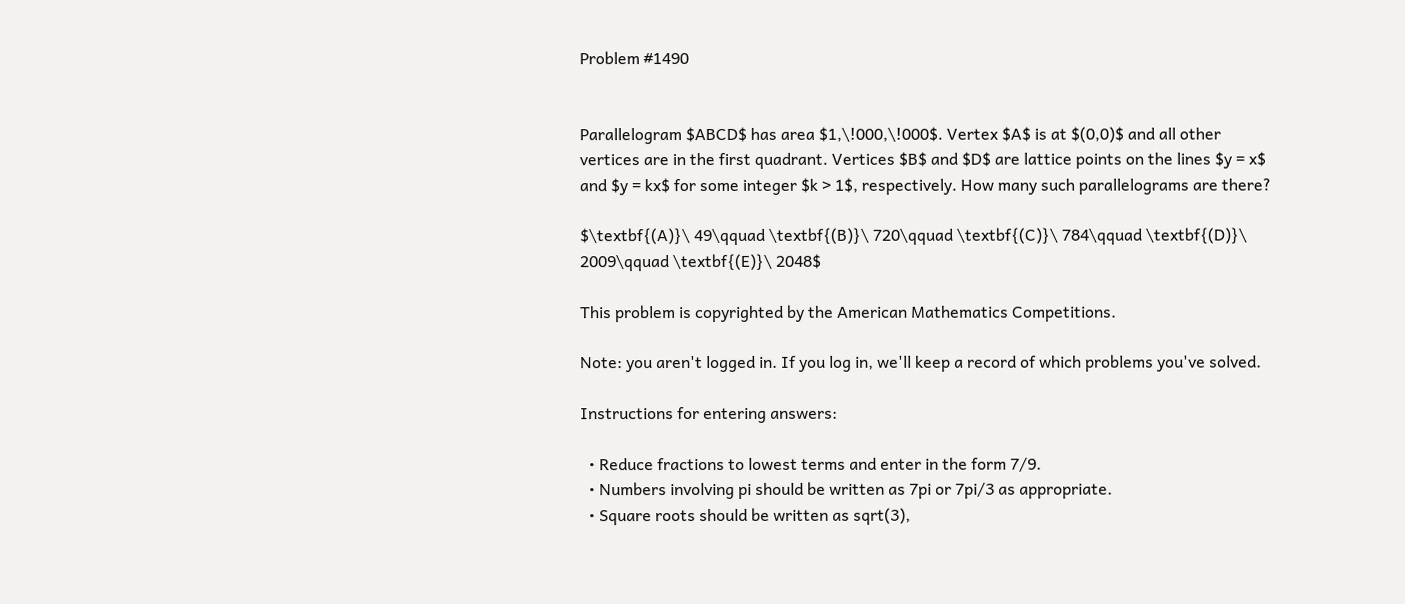Problem #1490


Parallelogram $ABCD$ has area $1,\!000,\!000$. Vertex $A$ is at $(0,0)$ and all other vertices are in the first quadrant. Vertices $B$ and $D$ are lattice points on the lines $y = x$ and $y = kx$ for some integer $k > 1$, respectively. How many such parallelograms are there?

$\textbf{(A)}\ 49\qquad \textbf{(B)}\ 720\qquad \textbf{(C)}\ 784\qquad \textbf{(D)}\ 2009\qquad \textbf{(E)}\ 2048$

This problem is copyrighted by the American Mathematics Competitions.

Note: you aren't logged in. If you log in, we'll keep a record of which problems you've solved.

Instructions for entering answers:

  • Reduce fractions to lowest terms and enter in the form 7/9.
  • Numbers involving pi should be written as 7pi or 7pi/3 as appropriate.
  • Square roots should be written as sqrt(3),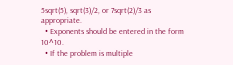5sqrt(5), sqrt(3)/2, or 7sqrt(2)/3 as appropriate.
  • Exponents should be entered in the form 10^10.
  • If the problem is multiple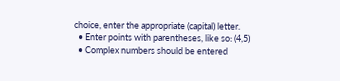choice, enter the appropriate (capital) letter.
  • Enter points with parentheses, like so: (4,5)
  • Complex numbers should be entered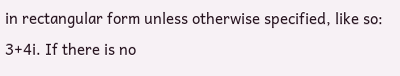in rectangular form unless otherwise specified, like so: 3+4i. If there is no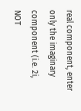real component, enter only the imaginary component (i.e. 2i, NOT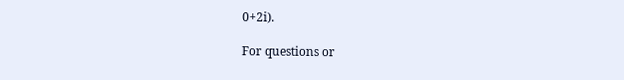0+2i).

For questions or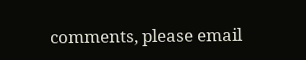comments, please email